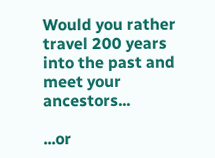Would you rather travel 200 years into the past and meet your ancestors...

...or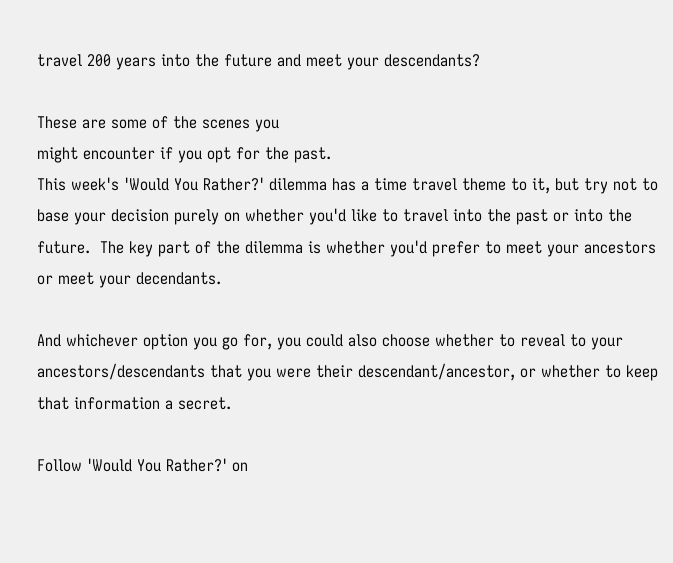travel 200 years into the future and meet your descendants?

These are some of the scenes you
might encounter if you opt for the past.
This week's 'Would You Rather?' dilemma has a time travel theme to it, but try not to base your decision purely on whether you'd like to travel into the past or into the future.  The key part of the dilemma is whether you'd prefer to meet your ancestors or meet your decendants.

And whichever option you go for, you could also choose whether to reveal to your ancestors/descendants that you were their descendant/ancestor, or whether to keep that information a secret.

Follow 'Would You Rather?' on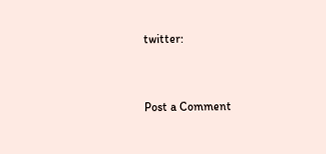twitter:


Post a Comment